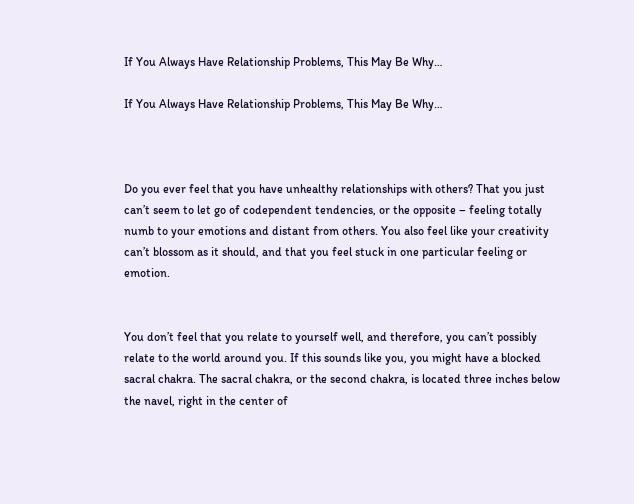If You Always Have Relationship Problems, This May Be Why…

If You Always Have Relationship Problems, This May Be Why…



Do you ever feel that you have unhealthy relationships with others? That you just can’t seem to let go of codependent tendencies, or the opposite – feeling totally numb to your emotions and distant from others. You also feel like your creativity can’t blossom as it should, and that you feel stuck in one particular feeling or emotion.


You don’t feel that you relate to yourself well, and therefore, you can’t possibly relate to the world around you. If this sounds like you, you might have a blocked sacral chakra. The sacral chakra, or the second chakra, is located three inches below the navel, right in the center of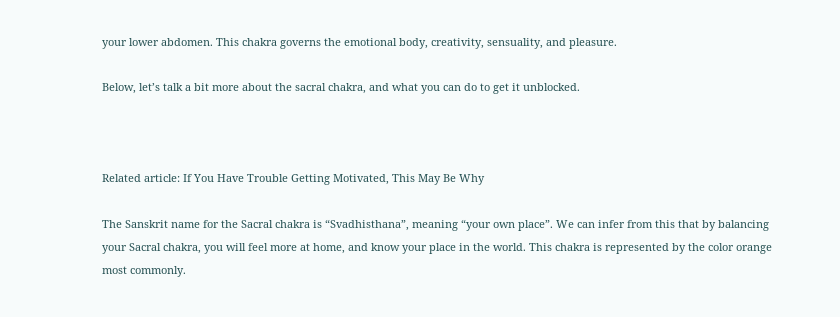your lower abdomen. This chakra governs the emotional body, creativity, sensuality, and pleasure.

Below, let’s talk a bit more about the sacral chakra, and what you can do to get it unblocked.



Related article: If You Have Trouble Getting Motivated, This May Be Why

The Sanskrit name for the Sacral chakra is “Svadhisthana”, meaning “your own place”. We can infer from this that by balancing your Sacral chakra, you will feel more at home, and know your place in the world. This chakra is represented by the color orange most commonly.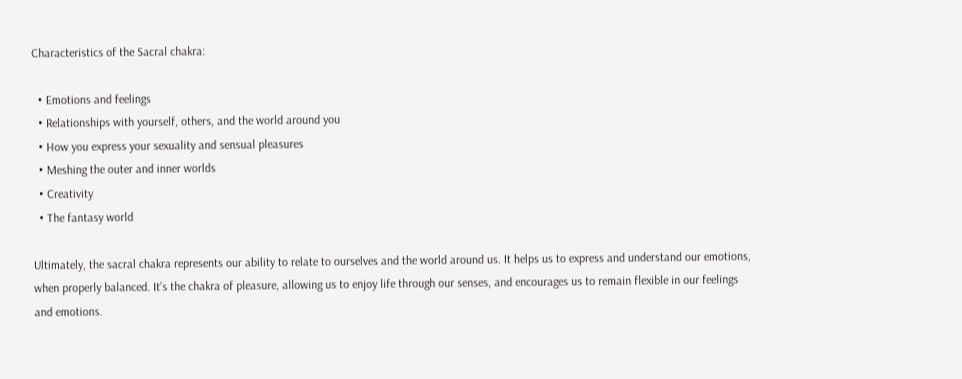Characteristics of the Sacral chakra:

  • Emotions and feelings
  • Relationships with yourself, others, and the world around you
  • How you express your sexuality and sensual pleasures
  • Meshing the outer and inner worlds
  • Creativity
  • The fantasy world

Ultimately, the sacral chakra represents our ability to relate to ourselves and the world around us. It helps us to express and understand our emotions, when properly balanced. It’s the chakra of pleasure, allowing us to enjoy life through our senses, and encourages us to remain flexible in our feelings and emotions.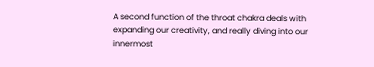A second function of the throat chakra deals with expanding our creativity, and really diving into our innermost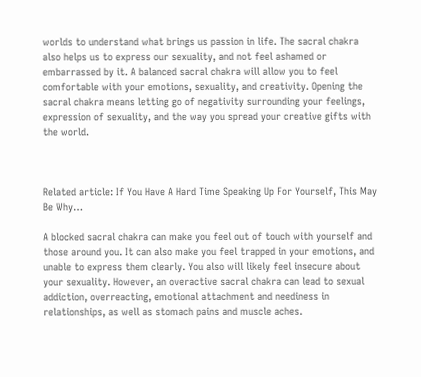worlds to understand what brings us passion in life. The sacral chakra also helps us to express our sexuality, and not feel ashamed or embarrassed by it. A balanced sacral chakra will allow you to feel comfortable with your emotions, sexuality, and creativity. Opening the sacral chakra means letting go of negativity surrounding your feelings, expression of sexuality, and the way you spread your creative gifts with the world.



Related article: If You Have A Hard Time Speaking Up For Yourself, This May Be Why…

A blocked sacral chakra can make you feel out of touch with yourself and those around you. It can also make you feel trapped in your emotions, and unable to express them clearly. You also will likely feel insecure about your sexuality. However, an overactive sacral chakra can lead to sexual addiction, overreacting, emotional attachment and neediness in relationships, as well as stomach pains and muscle aches.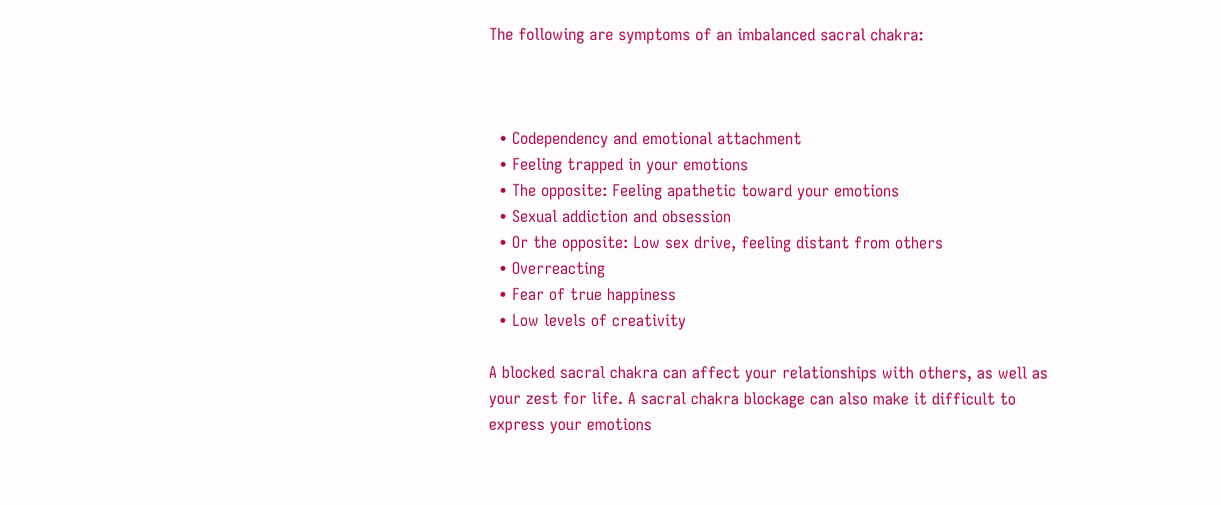The following are symptoms of an imbalanced sacral chakra:



  • Codependency and emotional attachment
  • Feeling trapped in your emotions
  • The opposite: Feeling apathetic toward your emotions
  • Sexual addiction and obsession
  • Or the opposite: Low sex drive, feeling distant from others
  • Overreacting
  • Fear of true happiness
  • Low levels of creativity

A blocked sacral chakra can affect your relationships with others, as well as your zest for life. A sacral chakra blockage can also make it difficult to express your emotions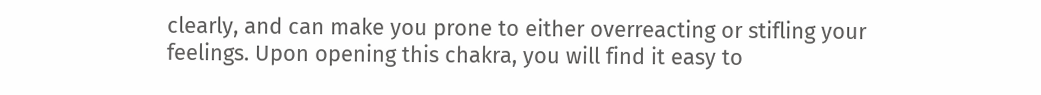clearly, and can make you prone to either overreacting or stifling your feelings. Upon opening this chakra, you will find it easy to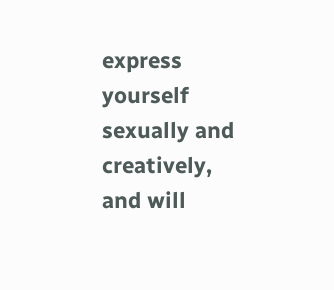express yourself sexually and creatively, and will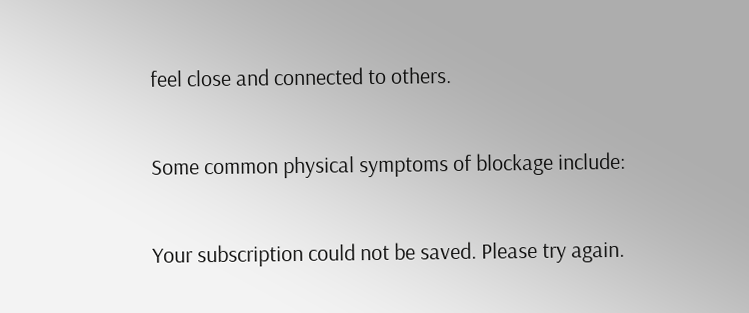feel close and connected to others.

Some common physical symptoms of blockage include:

Your subscription could not be saved. Please try again.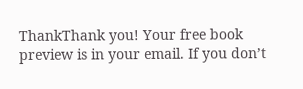ThankThank you! Your free book preview is in your email. If you don’t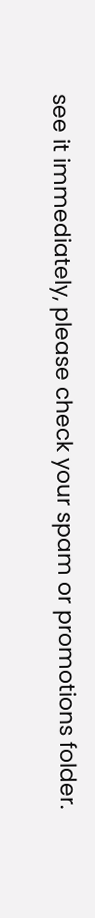see it immediately, please check your spam or promotions folder.